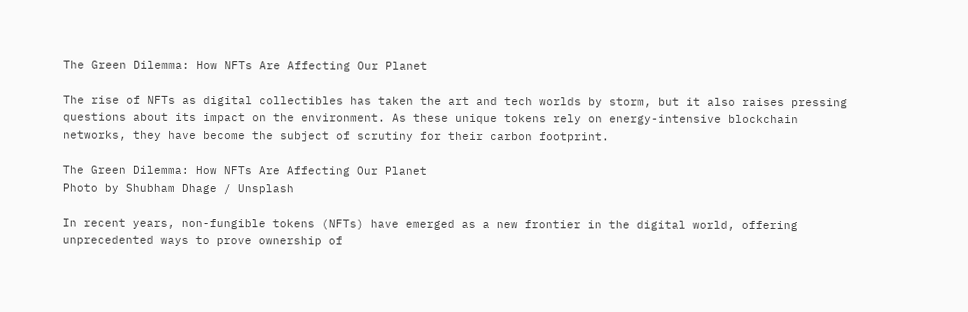The Green Dilemma: How NFTs Are Affecting Our Planet

The rise of NFTs as digital collectibles has taken the art and tech worlds by storm, but it also raises pressing questions about its impact on the environment. As these unique tokens rely on energy-intensive blockchain networks, they have become the subject of scrutiny for their carbon footprint.

The Green Dilemma: How NFTs Are Affecting Our Planet
Photo by Shubham Dhage / Unsplash

In recent years, non-fungible tokens (NFTs) have emerged as a new frontier in the digital world, offering unprecedented ways to prove ownership of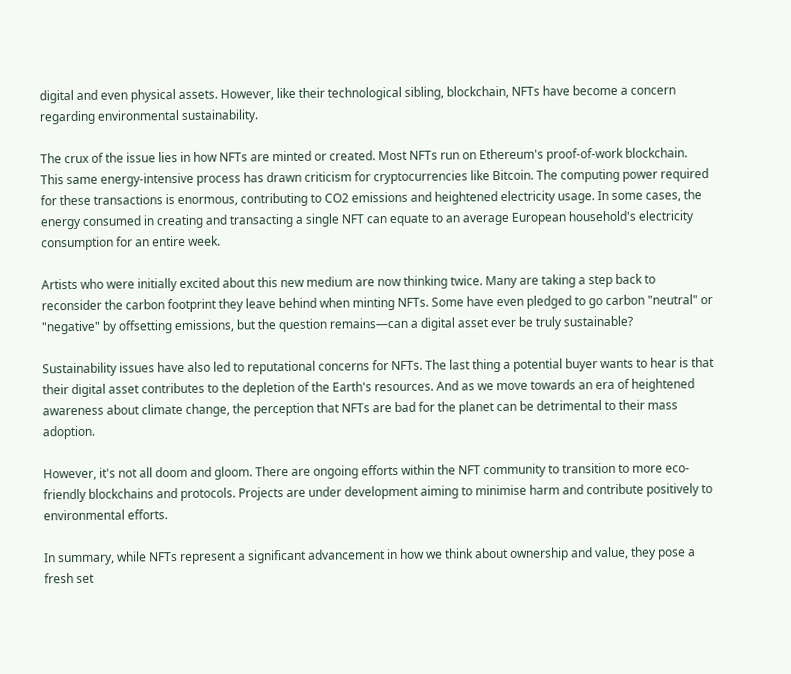digital and even physical assets. However, like their technological sibling, blockchain, NFTs have become a concern regarding environmental sustainability.

The crux of the issue lies in how NFTs are minted or created. Most NFTs run on Ethereum's proof-of-work blockchain. This same energy-intensive process has drawn criticism for cryptocurrencies like Bitcoin. The computing power required for these transactions is enormous, contributing to CO2 emissions and heightened electricity usage. In some cases, the energy consumed in creating and transacting a single NFT can equate to an average European household's electricity consumption for an entire week.

Artists who were initially excited about this new medium are now thinking twice. Many are taking a step back to reconsider the carbon footprint they leave behind when minting NFTs. Some have even pledged to go carbon "neutral" or "negative" by offsetting emissions, but the question remains—can a digital asset ever be truly sustainable?

Sustainability issues have also led to reputational concerns for NFTs. The last thing a potential buyer wants to hear is that their digital asset contributes to the depletion of the Earth's resources. And as we move towards an era of heightened awareness about climate change, the perception that NFTs are bad for the planet can be detrimental to their mass adoption.

However, it's not all doom and gloom. There are ongoing efforts within the NFT community to transition to more eco-friendly blockchains and protocols. Projects are under development aiming to minimise harm and contribute positively to environmental efforts.

In summary, while NFTs represent a significant advancement in how we think about ownership and value, they pose a fresh set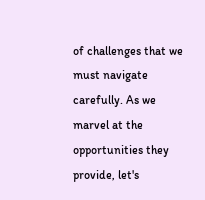of challenges that we must navigate carefully. As we marvel at the opportunities they provide, let's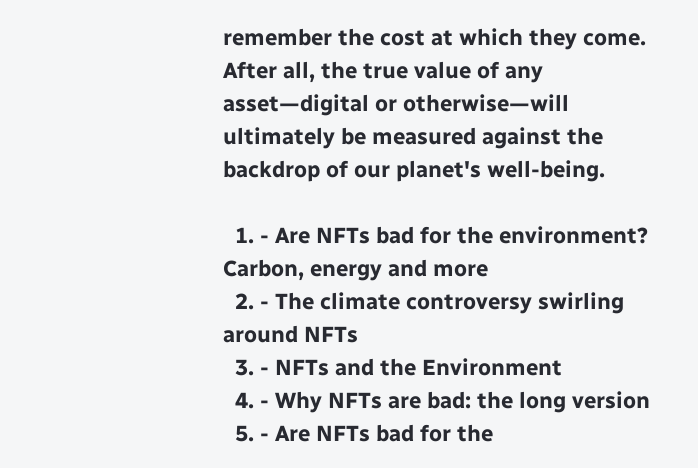remember the cost at which they come. After all, the true value of any asset—digital or otherwise—will ultimately be measured against the backdrop of our planet's well-being.

  1. - Are NFTs bad for the environment? Carbon, energy and more
  2. - The climate controversy swirling around NFTs
  3. - NFTs and the Environment
  4. - Why NFTs are bad: the long version
  5. - Are NFTs bad for the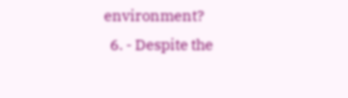environment?
  6. - Despite the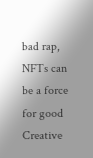bad rap, NFTs can be a force for good
Creative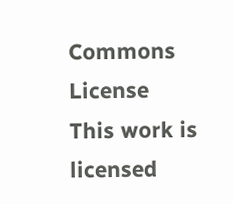Commons License
This work is licensed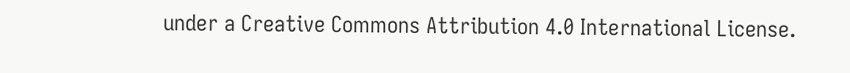under a Creative Commons Attribution 4.0 International License.